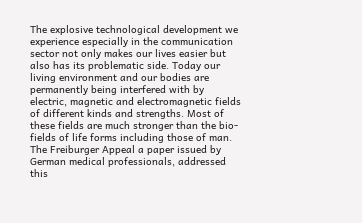The explosive technological development we experience especially in the communication sector not only makes our lives easier but also has its problematic side. Today our living environment and our bodies are permanently being interfered with by electric, magnetic and electromagnetic fields of different kinds and strengths. Most of these fields are much stronger than the bio-fields of life forms including those of man. The Freiburger Appeal a paper issued by German medical professionals, addressed this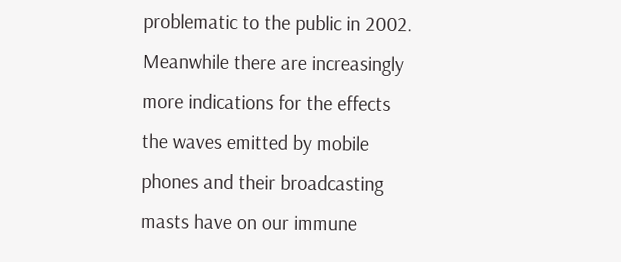problematic to the public in 2002. Meanwhile there are increasingly more indications for the effects the waves emitted by mobile phones and their broadcasting masts have on our immune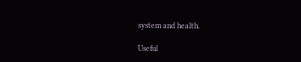system and health.

Useful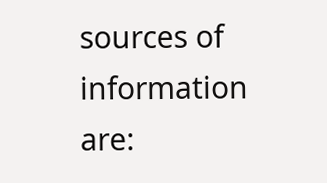sources of information are: